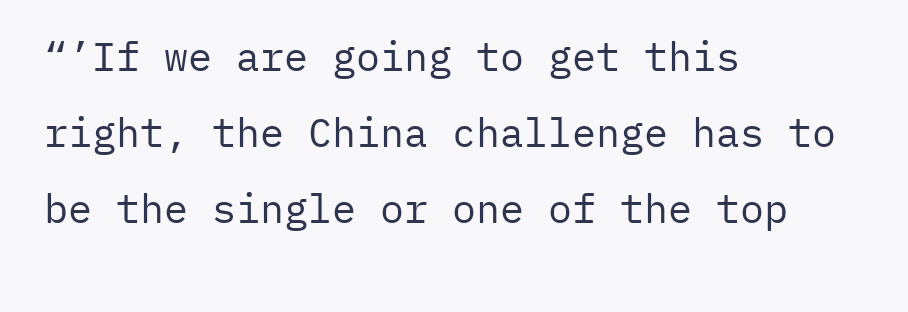“’If we are going to get this right, the China challenge has to be the single or one of the top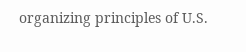organizing principles of U.S.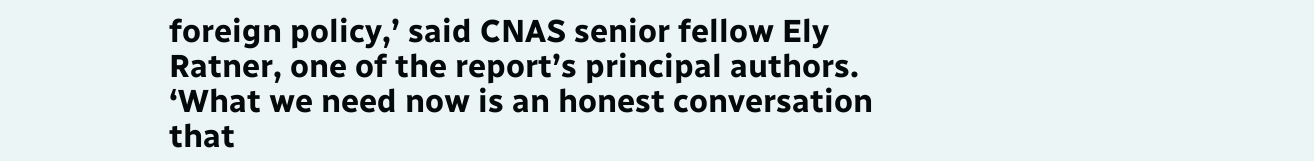foreign policy,’ said CNAS senior fellow Ely Ratner, one of the report’s principal authors. ‘What we need now is an honest conversation that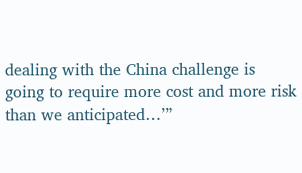dealing with the China challenge is going to require more cost and more risk than we anticipated…’”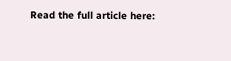Read the full article here: